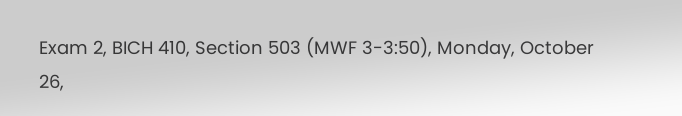Exam 2, BICH 410, Section 503 (MWF 3-3:50), Monday, October 26,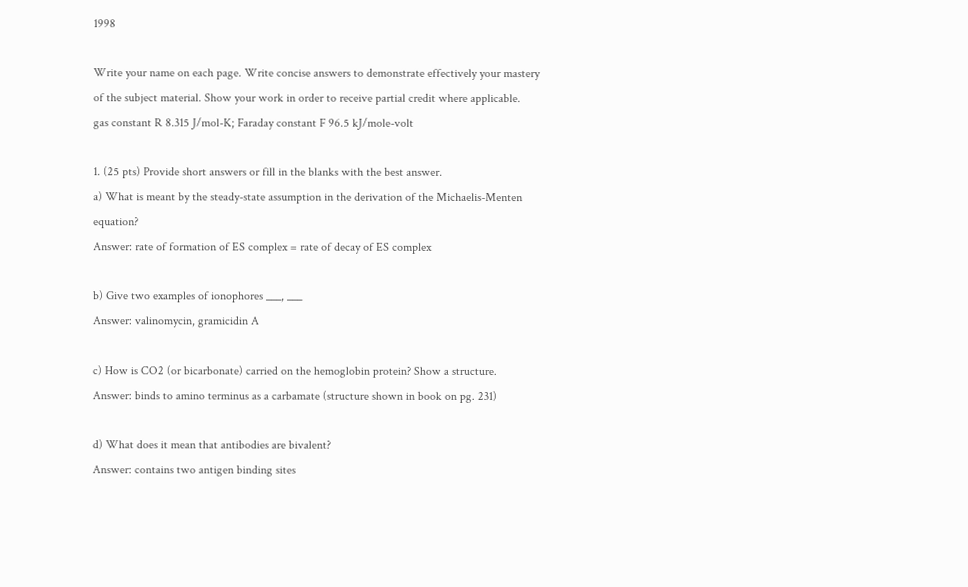1998

Write your name on each page. Write concise answers to demonstrate effectively your mastery of the subject material. Show your work in order to receive partial credit where applicable.
gas constant R 8.315 J/mol-K; Faraday constant F 96.5 kJ/mole-volt

1. (25 pts) Provide short answers or fill in the blanks with the best answer.
a) What is meant by the steady-state assumption in the derivation of the Michaelis-Menten equation?
Answer: rate of formation of ES complex = rate of decay of ES complex

b) Give two examples of ionophores ___, ___
Answer: valinomycin, gramicidin A

c) How is CO2 (or bicarbonate) carried on the hemoglobin protein? Show a structure.
Answer: binds to amino terminus as a carbamate (structure shown in book on pg. 231)

d) What does it mean that antibodies are bivalent?
Answer: contains two antigen binding sites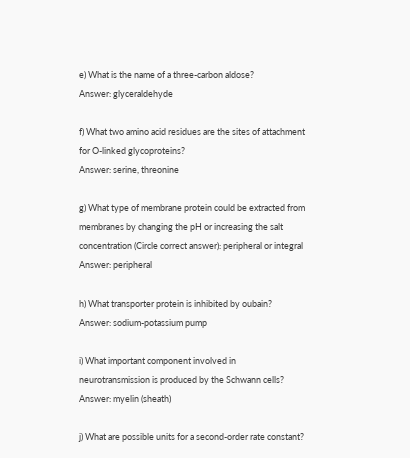e) What is the name of a three-carbon aldose?
Answer: glyceraldehyde

f) What two amino acid residues are the sites of attachment for O-linked glycoproteins?
Answer: serine, threonine

g) What type of membrane protein could be extracted from membranes by changing the pH or increasing the salt concentration (Circle correct answer): peripheral or integral
Answer: peripheral

h) What transporter protein is inhibited by oubain?
Answer: sodium-potassium pump

i) What important component involved in neurotransmission is produced by the Schwann cells?
Answer: myelin (sheath)

j) What are possible units for a second-order rate constant?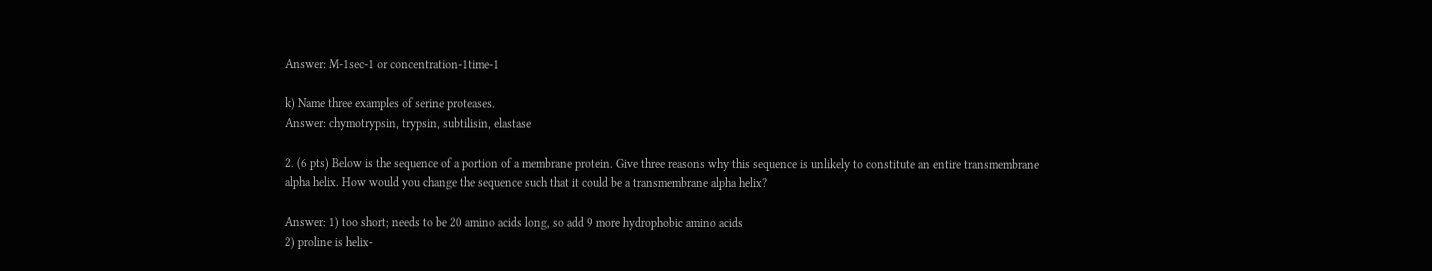Answer: M-1sec-1 or concentration-1time-1

k) Name three examples of serine proteases.
Answer: chymotrypsin, trypsin, subtilisin, elastase

2. (6 pts) Below is the sequence of a portion of a membrane protein. Give three reasons why this sequence is unlikely to constitute an entire transmembrane alpha helix. How would you change the sequence such that it could be a transmembrane alpha helix?

Answer: 1) too short; needs to be 20 amino acids long, so add 9 more hydrophobic amino acids
2) proline is helix-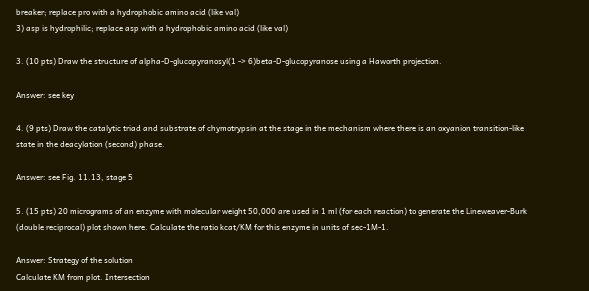breaker; replace pro with a hydrophobic amino acid (like val)
3) asp is hydrophilic; replace asp with a hydrophobic amino acid (like val)

3. (10 pts) Draw the structure of alpha-D-glucopyranosyl(1 -> 6)beta-D-glucopyranose using a Haworth projection.

Answer: see key

4. (9 pts) Draw the catalytic triad and substrate of chymotrypsin at the stage in the mechanism where there is an oxyanion transition-like state in the deacylation (second) phase.

Answer: see Fig. 11.13, stage 5

5. (15 pts) 20 micrograms of an enzyme with molecular weight 50,000 are used in 1 ml (for each reaction) to generate the Lineweaver-Burk (double reciprocal) plot shown here. Calculate the ratio kcat/KM for this enzyme in units of sec-1M-1.

Answer: Strategy of the solution
Calculate KM from plot. Intersection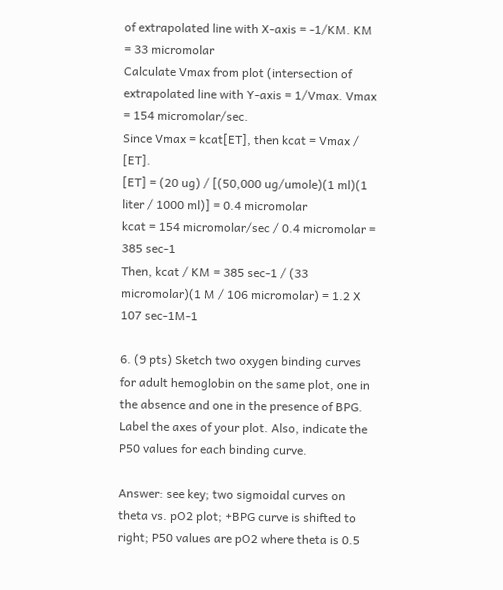of extrapolated line with X-axis = -1/KM. KM = 33 micromolar
Calculate Vmax from plot (intersection of extrapolated line with Y-axis = 1/Vmax. Vmax = 154 micromolar/sec.
Since Vmax = kcat[ET], then kcat = Vmax / [ET].
[ET] = (20 ug) / [(50,000 ug/umole)(1 ml)(1 liter / 1000 ml)] = 0.4 micromolar
kcat = 154 micromolar/sec / 0.4 micromolar = 385 sec-1
Then, kcat / KM = 385 sec-1 / (33 micromolar)(1 M / 106 micromolar) = 1.2 X 107 sec-1M-1

6. (9 pts) Sketch two oxygen binding curves for adult hemoglobin on the same plot, one in the absence and one in the presence of BPG. Label the axes of your plot. Also, indicate the P50 values for each binding curve.

Answer: see key; two sigmoidal curves on theta vs. pO2 plot; +BPG curve is shifted to right; P50 values are pO2 where theta is 0.5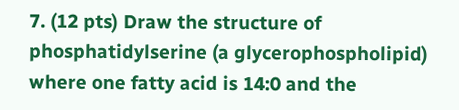7. (12 pts) Draw the structure of phosphatidylserine (a glycerophospholipid) where one fatty acid is 14:0 and the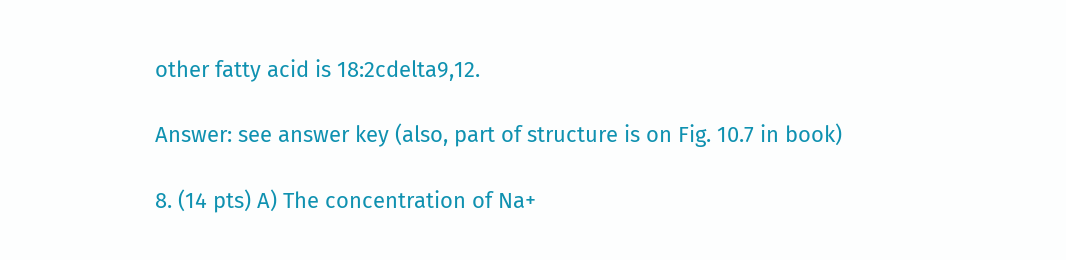other fatty acid is 18:2cdelta9,12.

Answer: see answer key (also, part of structure is on Fig. 10.7 in book)

8. (14 pts) A) The concentration of Na+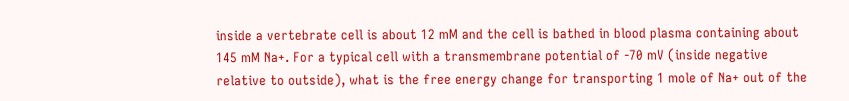inside a vertebrate cell is about 12 mM and the cell is bathed in blood plasma containing about 145 mM Na+. For a typical cell with a transmembrane potential of -70 mV (inside negative relative to outside), what is the free energy change for transporting 1 mole of Na+ out of the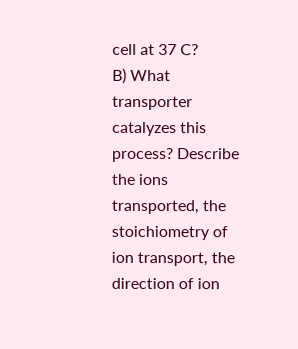cell at 37 C?
B) What transporter catalyzes this process? Describe the ions transported, the stoichiometry of ion transport, the direction of ion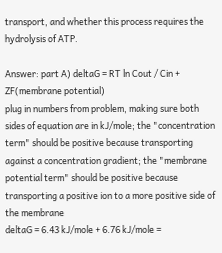transport, and whether this process requires the hydrolysis of ATP.

Answer: part A) deltaG = RT ln Cout / Cin + ZF(membrane potential)
plug in numbers from problem, making sure both sides of equation are in kJ/mole; the "concentration term" should be positive because transporting against a concentration gradient; the "membrane potential term" should be positive because transporting a positive ion to a more positive side of the membrane
deltaG = 6.43 kJ/mole + 6.76 kJ/mole =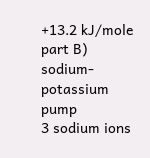+13.2 kJ/mole
part B) sodium-potassium pump
3 sodium ions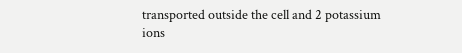transported outside the cell and 2 potassium ions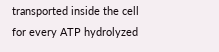transported inside the cell for every ATP hydrolyzed